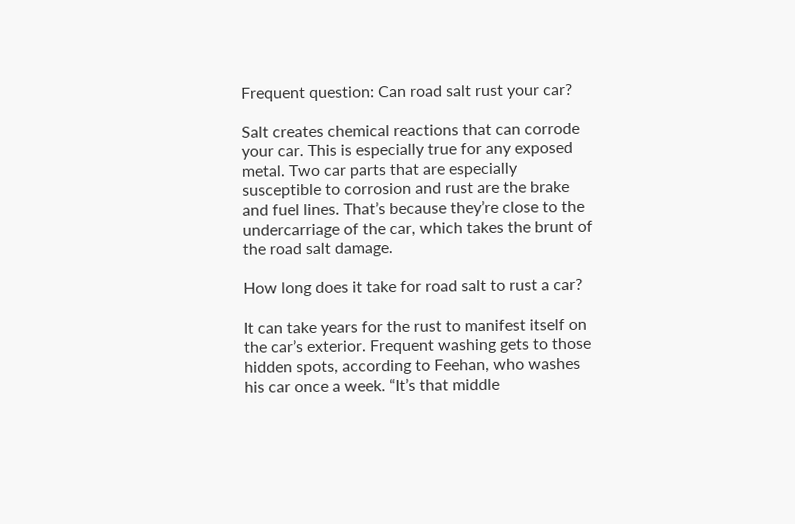Frequent question: Can road salt rust your car?

Salt creates chemical reactions that can corrode your car. This is especially true for any exposed metal. Two car parts that are especially susceptible to corrosion and rust are the brake and fuel lines. That’s because they’re close to the undercarriage of the car, which takes the brunt of the road salt damage.

How long does it take for road salt to rust a car?

It can take years for the rust to manifest itself on the car’s exterior. Frequent washing gets to those hidden spots, according to Feehan, who washes his car once a week. “It’s that middle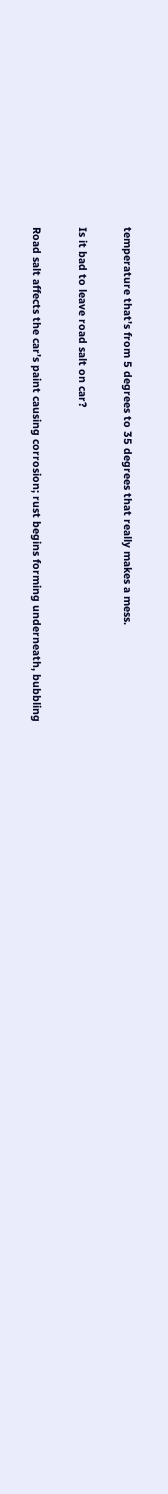temperature that’s from 5 degrees to 35 degrees that really makes a mess.

Is it bad to leave road salt on car?

Road salt affects the car’s paint causing corrosion; rust begins forming underneath, bubbling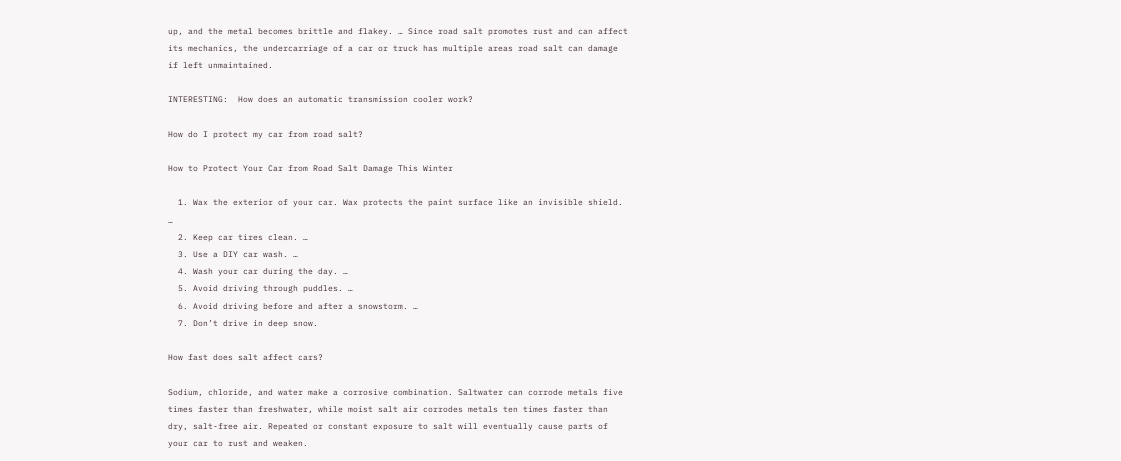up, and the metal becomes brittle and flakey. … Since road salt promotes rust and can affect its mechanics, the undercarriage of a car or truck has multiple areas road salt can damage if left unmaintained.

INTERESTING:  How does an automatic transmission cooler work?

How do I protect my car from road salt?

How to Protect Your Car from Road Salt Damage This Winter

  1. Wax the exterior of your car. Wax protects the paint surface like an invisible shield. …
  2. Keep car tires clean. …
  3. Use a DIY car wash. …
  4. Wash your car during the day. …
  5. Avoid driving through puddles. …
  6. Avoid driving before and after a snowstorm. …
  7. Don’t drive in deep snow.

How fast does salt affect cars?

Sodium, chloride, and water make a corrosive combination. Saltwater can corrode metals five times faster than freshwater, while moist salt air corrodes metals ten times faster than dry, salt-free air. Repeated or constant exposure to salt will eventually cause parts of your car to rust and weaken.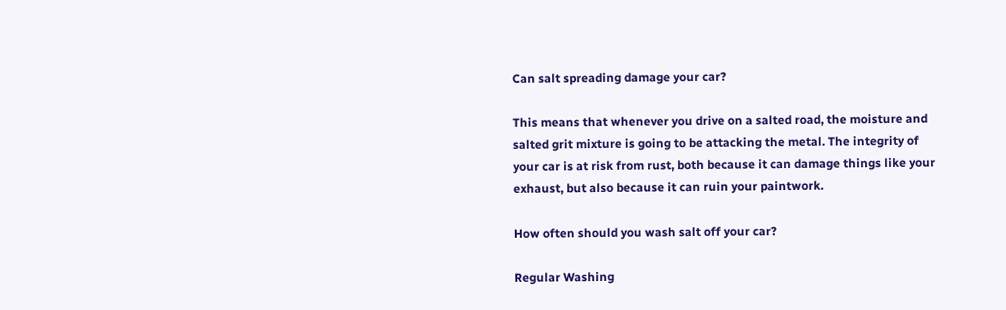Can salt spreading damage your car?

This means that whenever you drive on a salted road, the moisture and salted grit mixture is going to be attacking the metal. The integrity of your car is at risk from rust, both because it can damage things like your exhaust, but also because it can ruin your paintwork.

How often should you wash salt off your car?

Regular Washing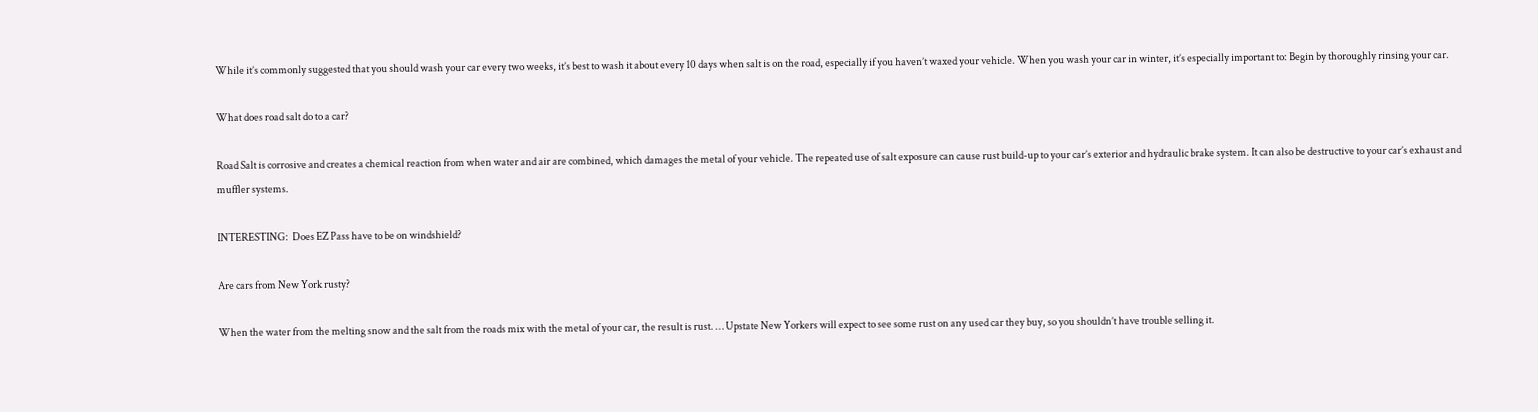While it’s commonly suggested that you should wash your car every two weeks, it’s best to wash it about every 10 days when salt is on the road, especially if you haven’t waxed your vehicle. When you wash your car in winter, it’s especially important to: Begin by thoroughly rinsing your car.

What does road salt do to a car?

Road Salt is corrosive and creates a chemical reaction from when water and air are combined, which damages the metal of your vehicle. The repeated use of salt exposure can cause rust build-up to your car’s exterior and hydraulic brake system. It can also be destructive to your car’s exhaust and muffler systems.

INTERESTING:  Does EZ Pass have to be on windshield?

Are cars from New York rusty?

When the water from the melting snow and the salt from the roads mix with the metal of your car, the result is rust. … Upstate New Yorkers will expect to see some rust on any used car they buy, so you shouldn’t have trouble selling it.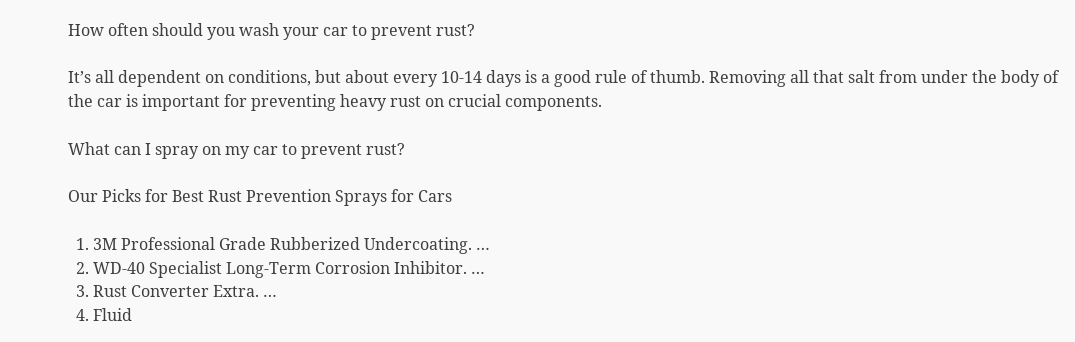How often should you wash your car to prevent rust?

It’s all dependent on conditions, but about every 10-14 days is a good rule of thumb. Removing all that salt from under the body of the car is important for preventing heavy rust on crucial components.

What can I spray on my car to prevent rust?

Our Picks for Best Rust Prevention Sprays for Cars

  1. 3M Professional Grade Rubberized Undercoating. …
  2. WD-40 Specialist Long-Term Corrosion Inhibitor. …
  3. Rust Converter Extra. …
  4. Fluid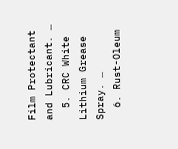Film Protectant and Lubricant. …
  5. CRC White Lithium Grease Spray. …
  6. Rust-Oleum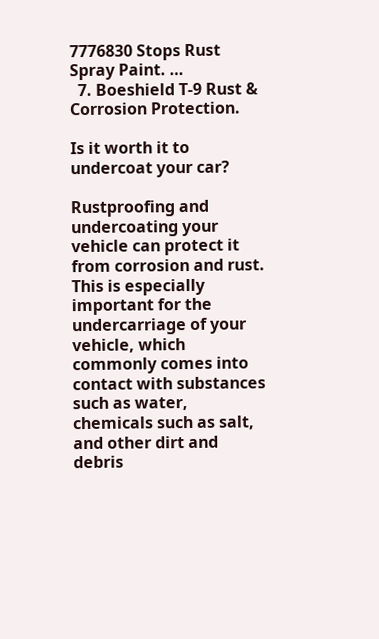7776830 Stops Rust Spray Paint. …
  7. Boeshield T-9 Rust & Corrosion Protection.

Is it worth it to undercoat your car?

Rustproofing and undercoating your vehicle can protect it from corrosion and rust. This is especially important for the undercarriage of your vehicle, which commonly comes into contact with substances such as water, chemicals such as salt, and other dirt and debris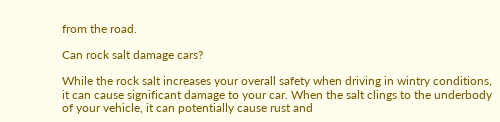from the road.

Can rock salt damage cars?

While the rock salt increases your overall safety when driving in wintry conditions, it can cause significant damage to your car. When the salt clings to the underbody of your vehicle, it can potentially cause rust and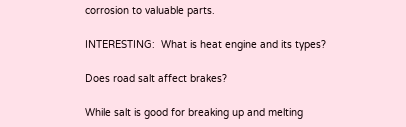corrosion to valuable parts.

INTERESTING:  What is heat engine and its types?

Does road salt affect brakes?

While salt is good for breaking up and melting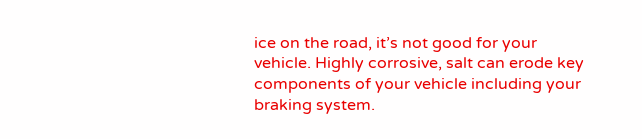ice on the road, it’s not good for your vehicle. Highly corrosive, salt can erode key components of your vehicle including your braking system.